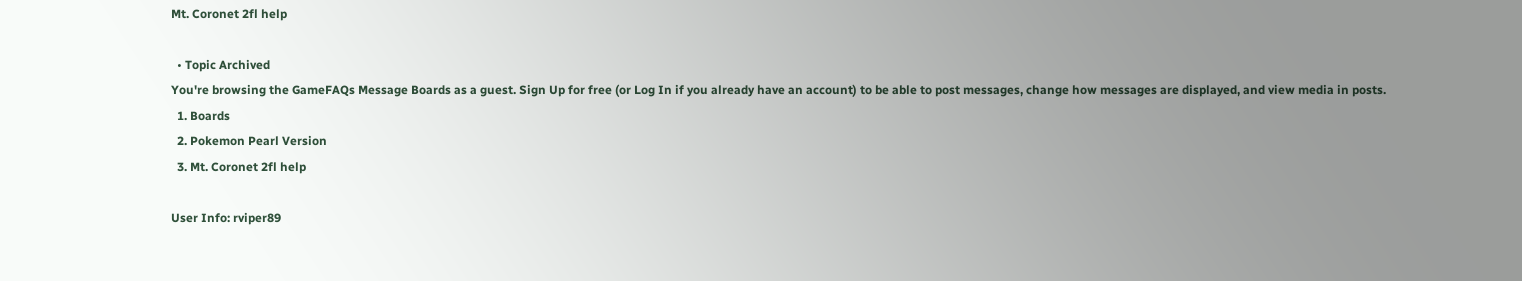Mt. Coronet 2fl help

  • Topic Archived
You're browsing the GameFAQs Message Boards as a guest. Sign Up for free (or Log In if you already have an account) to be able to post messages, change how messages are displayed, and view media in posts.
  1. Boards
  2. Pokemon Pearl Version
  3. Mt. Coronet 2fl help

User Info: rviper89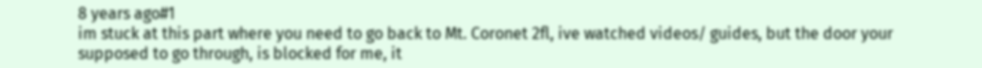8 years ago#1
im stuck at this part where you need to go back to Mt. Coronet 2fl, ive watched videos/ guides, but the door your supposed to go through, is blocked for me, it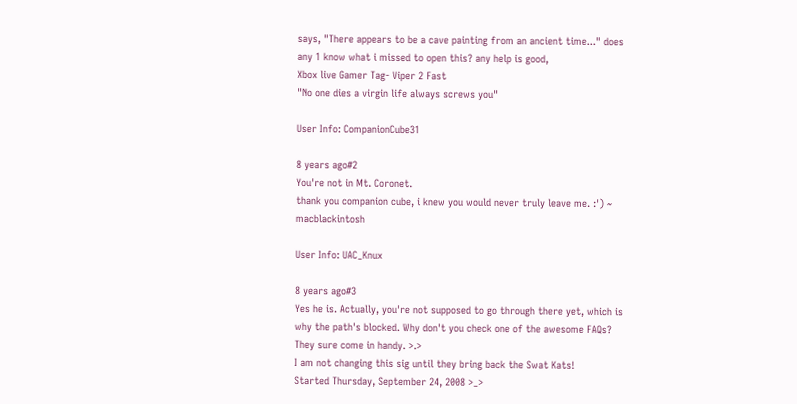says, "There appears to be a cave painting from an ancient time..." does any 1 know what i missed to open this? any help is good,
Xbox live Gamer Tag- Viper 2 Fast
"No one dies a virgin life always screws you"

User Info: CompanionCube31

8 years ago#2
You're not in Mt. Coronet.
thank you companion cube, i knew you would never truly leave me. :') ~ macblackintosh

User Info: UAC_Knux

8 years ago#3
Yes he is. Actually, you're not supposed to go through there yet, which is why the path's blocked. Why don't you check one of the awesome FAQs? They sure come in handy. >.>
I am not changing this sig until they bring back the Swat Kats!
Started Thursday, September 24, 2008 >_>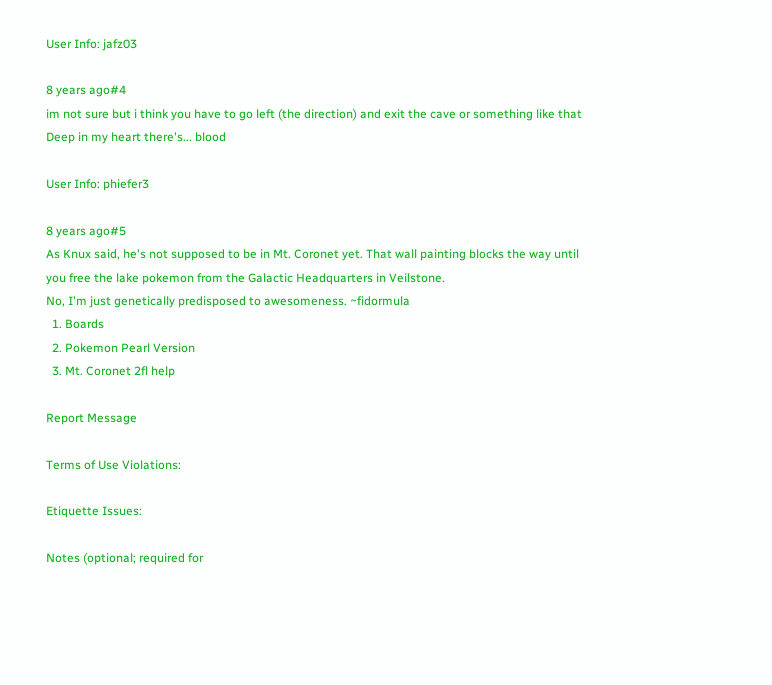User Info: jafz03

8 years ago#4
im not sure but i think you have to go left (the direction) and exit the cave or something like that
Deep in my heart there's... blood

User Info: phiefer3

8 years ago#5
As Knux said, he's not supposed to be in Mt. Coronet yet. That wall painting blocks the way until you free the lake pokemon from the Galactic Headquarters in Veilstone.
No, I'm just genetically predisposed to awesomeness. ~fidormula
  1. Boards
  2. Pokemon Pearl Version
  3. Mt. Coronet 2fl help

Report Message

Terms of Use Violations:

Etiquette Issues:

Notes (optional; required for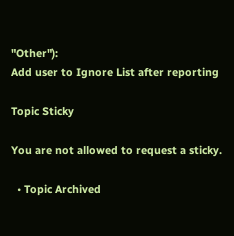"Other"):
Add user to Ignore List after reporting

Topic Sticky

You are not allowed to request a sticky.

  • Topic Archived